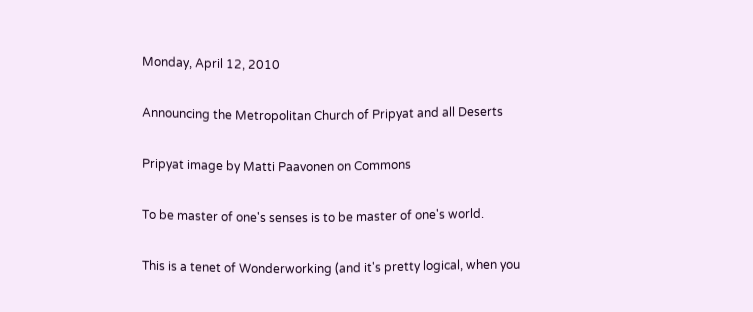Monday, April 12, 2010

Announcing the Metropolitan Church of Pripyat and all Deserts

Pripyat image by Matti Paavonen on Commons

To be master of one's senses is to be master of one's world.

This is a tenet of Wonderworking (and it's pretty logical, when you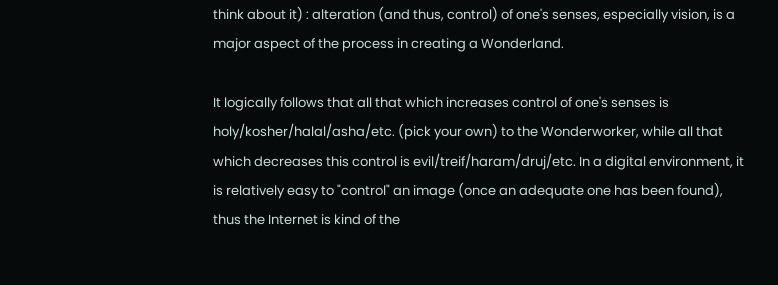think about it) : alteration (and thus, control) of one's senses, especially vision, is a major aspect of the process in creating a Wonderland.

It logically follows that all that which increases control of one's senses is holy/kosher/halal/asha/etc. (pick your own) to the Wonderworker, while all that which decreases this control is evil/treif/haram/druj/etc. In a digital environment, it is relatively easy to "control" an image (once an adequate one has been found), thus the Internet is kind of the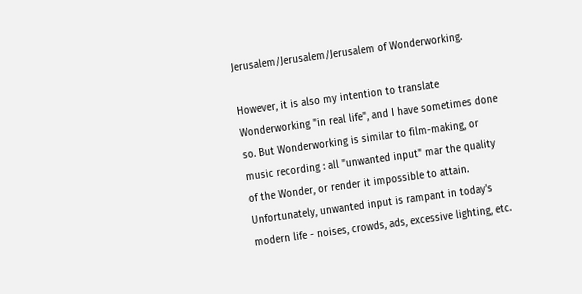Jerusalem/Jerusalem/Jerusalem of Wonderworking.

However, it is also my intention to translate Wonderworking "in real life", and I have sometimes done so. But Wonderworking is similar to film-making, or music recording : all "unwanted input" mar the quality of the Wonder, or render it impossible to attain. Unfortunately, unwanted input is rampant in today's modern life - noises, crowds, ads, excessive lighting, etc.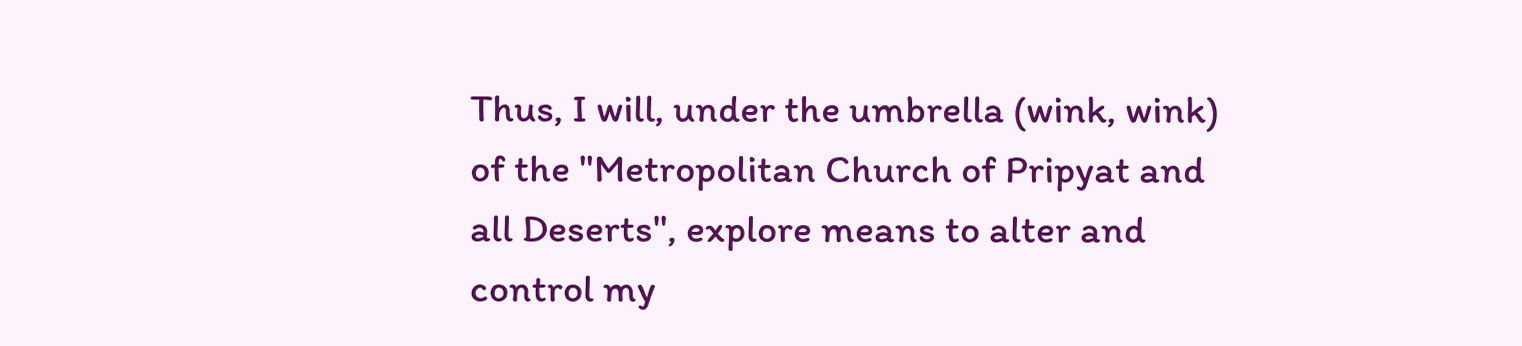Thus, I will, under the umbrella (wink, wink) of the "Metropolitan Church of Pripyat and all Deserts", explore means to alter and control my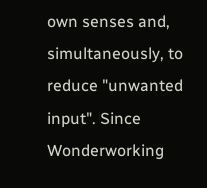own senses and, simultaneously, to reduce "unwanted input". Since Wonderworking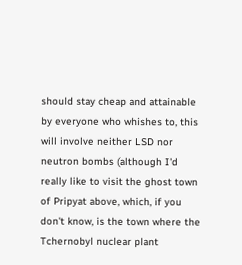should stay cheap and attainable by everyone who whishes to, this will involve neither LSD nor neutron bombs (although I'd really like to visit the ghost town of Pripyat above, which, if you don't know, is the town where the Tchernobyl nuclear plant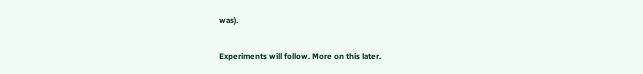was).

Experiments will follow. More on this later.